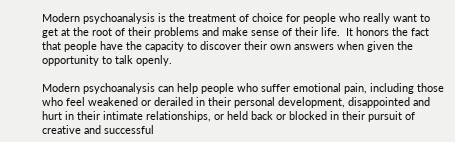Modern psychoanalysis is the treatment of choice for people who really want to get at the root of their problems and make sense of their life.  It honors the fact that people have the capacity to discover their own answers when given the opportunity to talk openly.

Modern psychoanalysis can help people who suffer emotional pain, including those who feel weakened or derailed in their personal development, disappointed and hurt in their intimate relationships, or held back or blocked in their pursuit of creative and successful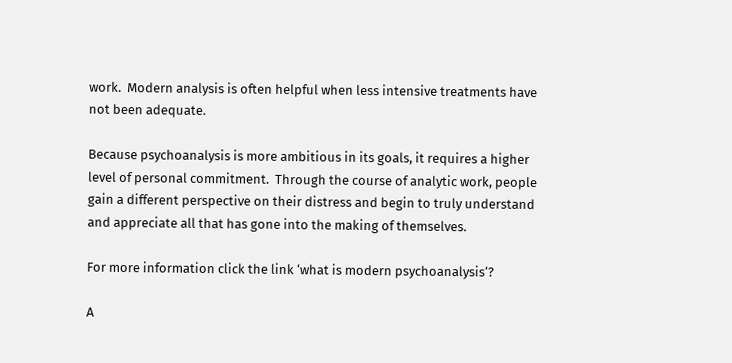work.  Modern analysis is often helpful when less intensive treatments have not been adequate.

Because psychoanalysis is more ambitious in its goals, it requires a higher level of personal commitment.  Through the course of analytic work, people gain a different perspective on their distress and begin to truly understand and appreciate all that has gone into the making of themselves.

For more information click the link ‘what is modern psychoanalysis‘?

A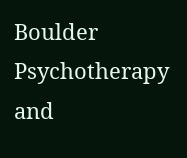Boulder Psychotherapy and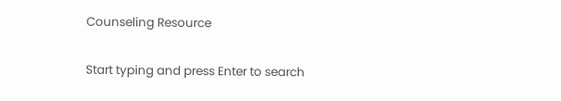Counseling Resource

Start typing and press Enter to search